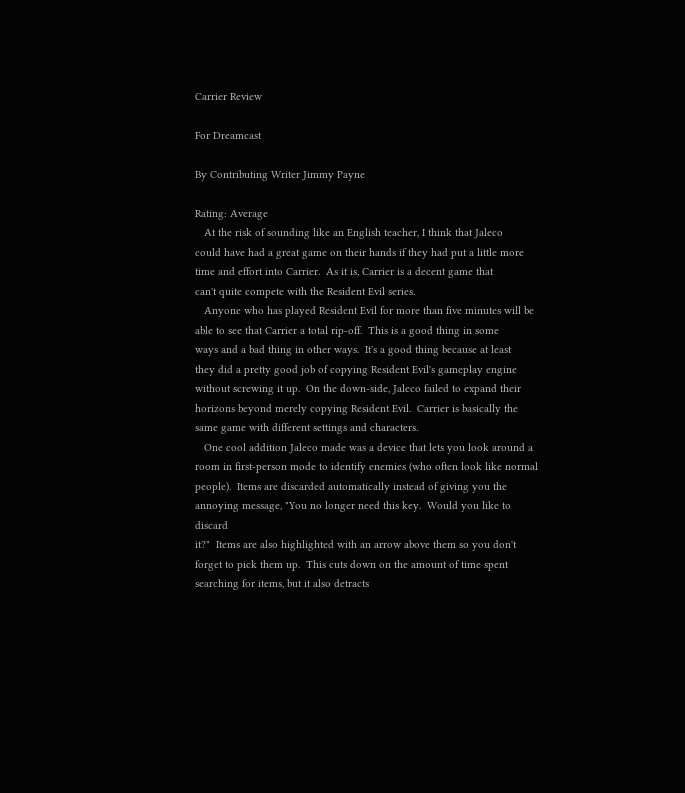Carrier Review

For Dreamcast

By Contributing Writer Jimmy Payne

Rating: Average
   At the risk of sounding like an English teacher, I think that Jaleco
could have had a great game on their hands if they had put a little more
time and effort into Carrier.  As it is, Carrier is a decent game that
can't quite compete with the Resident Evil series.
   Anyone who has played Resident Evil for more than five minutes will be
able to see that Carrier a total rip-off.  This is a good thing in some
ways and a bad thing in other ways.  It's a good thing because at least
they did a pretty good job of copying Resident Evil's gameplay engine
without screwing it up.  On the down-side, Jaleco failed to expand their
horizons beyond merely copying Resident Evil.  Carrier is basically the
same game with different settings and characters.
   One cool addition Jaleco made was a device that lets you look around a
room in first-person mode to identify enemies (who often look like normal
people).  Items are discarded automatically instead of giving you the
annoying message, "You no longer need this key.  Would you like to discard
it?"  Items are also highlighted with an arrow above them so you don't
forget to pick them up.  This cuts down on the amount of time spent
searching for items, but it also detracts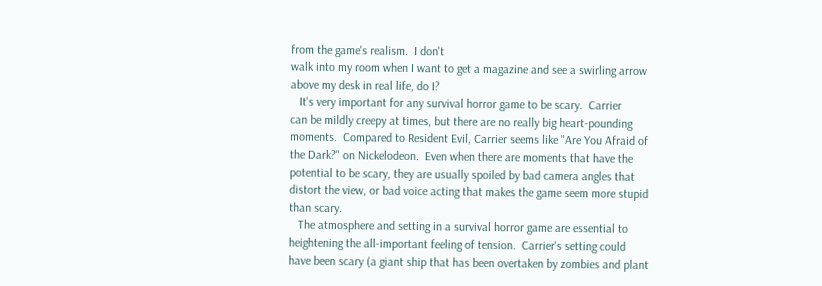from the game's realism.  I don't
walk into my room when I want to get a magazine and see a swirling arrow
above my desk in real life, do I?
   It's very important for any survival horror game to be scary.  Carrier
can be mildly creepy at times, but there are no really big heart-pounding
moments.  Compared to Resident Evil, Carrier seems like "Are You Afraid of
the Dark?" on Nickelodeon.  Even when there are moments that have the
potential to be scary, they are usually spoiled by bad camera angles that
distort the view, or bad voice acting that makes the game seem more stupid
than scary.
   The atmosphere and setting in a survival horror game are essential to
heightening the all-important feeling of tension.  Carrier's setting could
have been scary (a giant ship that has been overtaken by zombies and plant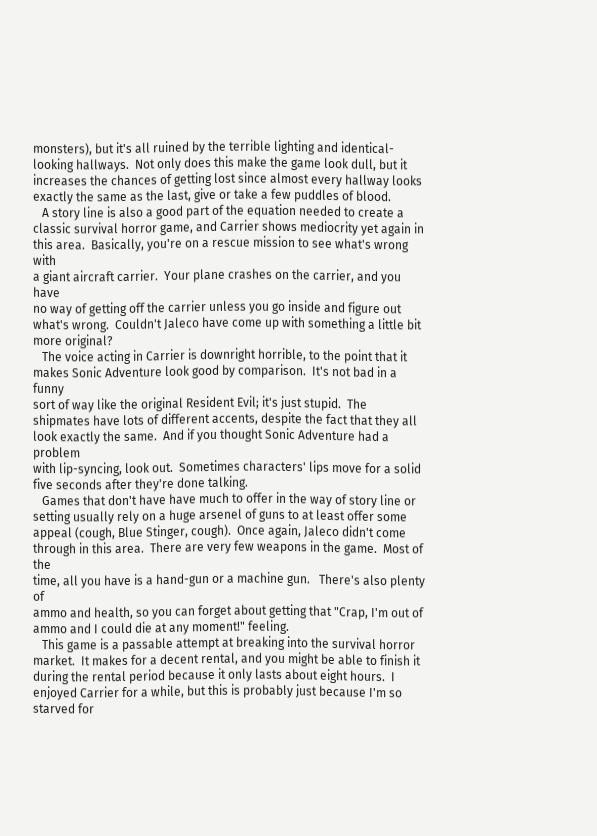monsters), but it's all ruined by the terrible lighting and identical-
looking hallways.  Not only does this make the game look dull, but it
increases the chances of getting lost since almost every hallway looks
exactly the same as the last, give or take a few puddles of blood.
   A story line is also a good part of the equation needed to create a
classic survival horror game, and Carrier shows mediocrity yet again in
this area.  Basically, you're on a rescue mission to see what's wrong with
a giant aircraft carrier.  Your plane crashes on the carrier, and you have
no way of getting off the carrier unless you go inside and figure out
what's wrong.  Couldn't Jaleco have come up with something a little bit
more original?
   The voice acting in Carrier is downright horrible, to the point that it
makes Sonic Adventure look good by comparison.  It's not bad in a funny
sort of way like the original Resident Evil; it's just stupid.  The
shipmates have lots of different accents, despite the fact that they all
look exactly the same.  And if you thought Sonic Adventure had a problem
with lip-syncing, look out.  Sometimes characters' lips move for a solid
five seconds after they're done talking.
   Games that don't have have much to offer in the way of story line or
setting usually rely on a huge arsenel of guns to at least offer some
appeal (cough, Blue Stinger, cough).  Once again, Jaleco didn't come
through in this area.  There are very few weapons in the game.  Most of the
time, all you have is a hand-gun or a machine gun.   There's also plenty of
ammo and health, so you can forget about getting that "Crap, I'm out of
ammo and I could die at any moment!" feeling.
   This game is a passable attempt at breaking into the survival horror
market.  It makes for a decent rental, and you might be able to finish it
during the rental period because it only lasts about eight hours.  I
enjoyed Carrier for a while, but this is probably just because I'm so
starved for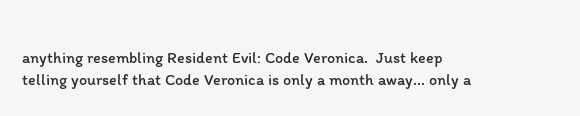anything resembling Resident Evil: Code Veronica.  Just keep
telling yourself that Code Veronica is only a month away... only a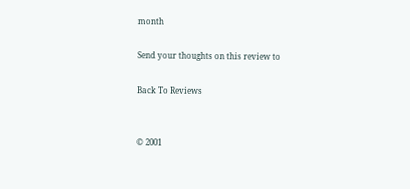month

Send your thoughts on this review to

Back To Reviews


© 2001